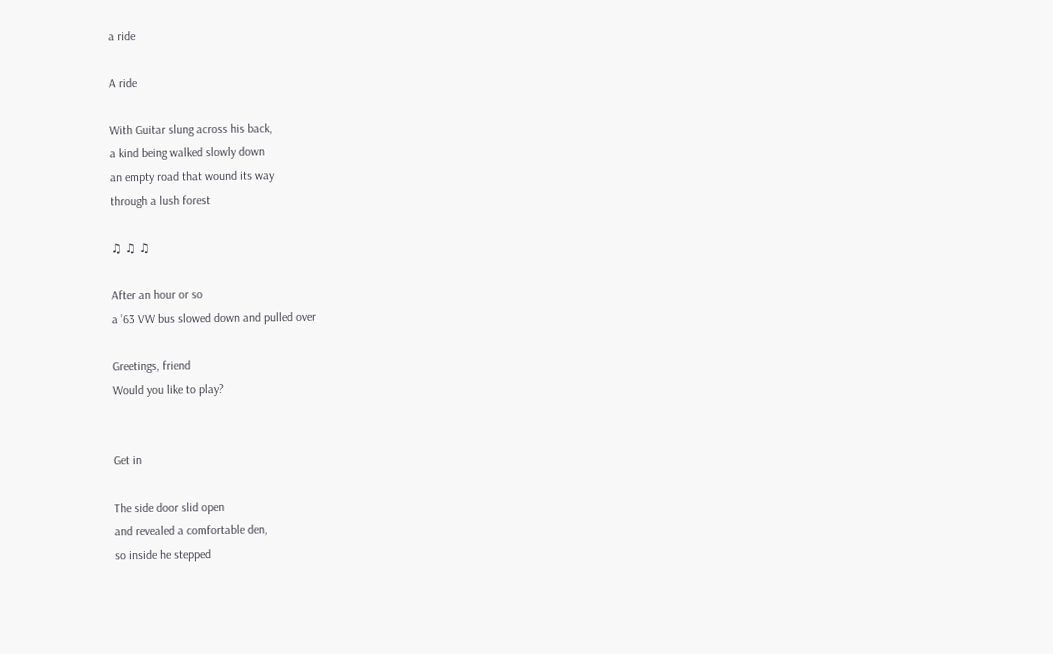a ride

A ride

With Guitar slung across his back,
a kind being walked slowly down
an empty road that wound its way
through a lush forest

♫ ♫ ♫

After an hour or so
a ’63 VW bus slowed down and pulled over

Greetings, friend
Would you like to play?


Get in

The side door slid open
and revealed a comfortable den,
so inside he stepped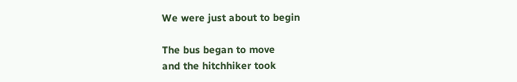We were just about to begin

The bus began to move
and the hitchhiker took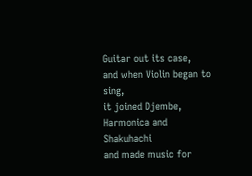Guitar out its case,
and when Violin began to sing,
it joined Djembe, Harmonica and Shakuhachi
and made music for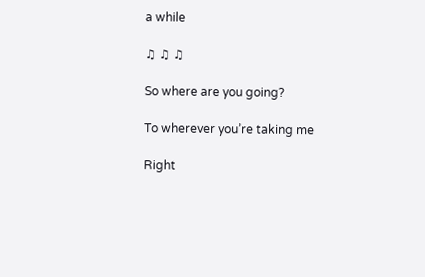a while

♫ ♫ ♫

So where are you going?

To wherever you’re taking me

Right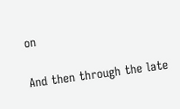on

And then through the late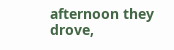afternoon they drove,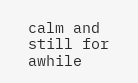calm and still for awhile